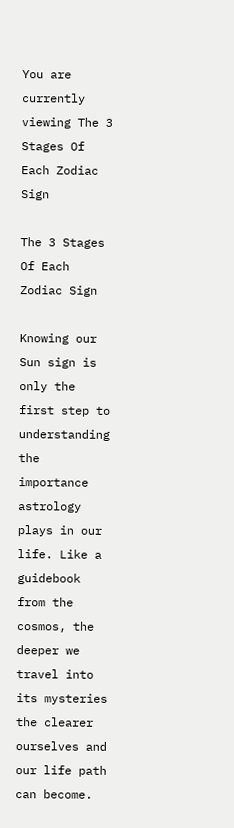You are currently viewing The 3 Stages Of Each Zodiac Sign

The 3 Stages Of Each Zodiac Sign

Knowing our Sun sign is only the first step to understanding the importance astrology plays in our life. Like a guidebook from the cosmos, the deeper we travel into its mysteries the clearer ourselves and our life path can become.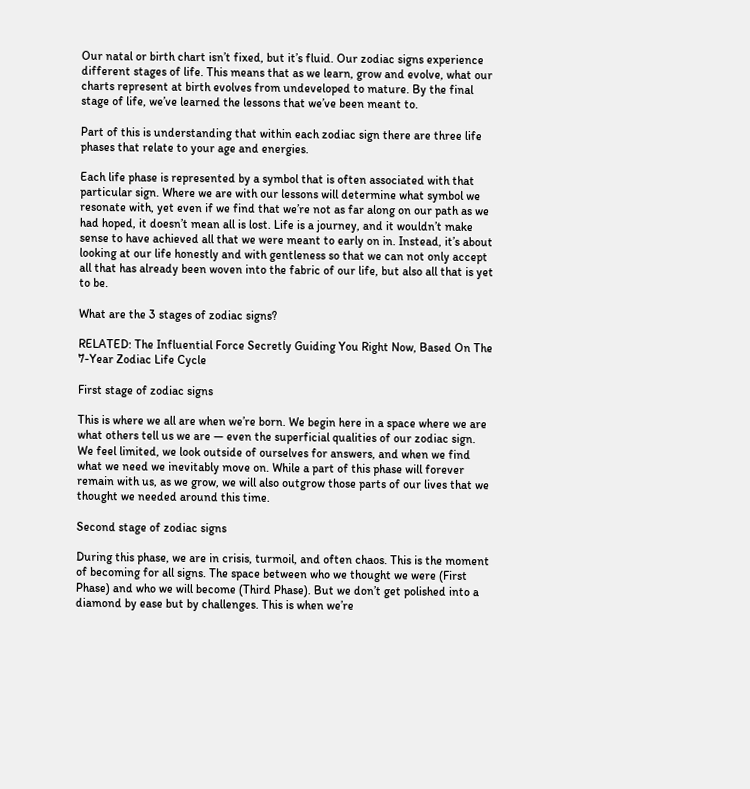Our natal or birth chart isn’t fixed, but it’s fluid. Our zodiac signs experience different stages of life. This means that as we learn, grow and evolve, what our charts represent at birth evolves from undeveloped to mature. By the final stage of life, we’ve learned the lessons that we’ve been meant to.

Part of this is understanding that within each zodiac sign there are three life phases that relate to your age and energies.

Each life phase is represented by a symbol that is often associated with that particular sign. Where we are with our lessons will determine what symbol we resonate with, yet even if we find that we’re not as far along on our path as we had hoped, it doesn’t mean all is lost. Life is a journey, and it wouldn’t make sense to have achieved all that we were meant to early on in. Instead, it’s about looking at our life honestly and with gentleness so that we can not only accept all that has already been woven into the fabric of our life, but also all that is yet to be.

What are the 3 stages of zodiac signs?

RELATED: The Influential Force Secretly Guiding You Right Now, Based On The 7-Year Zodiac Life Cycle

First stage of zodiac signs

This is where we all are when we’re born. We begin here in a space where we are what others tell us we are — even the superficial qualities of our zodiac sign. We feel limited, we look outside of ourselves for answers, and when we find what we need we inevitably move on. While a part of this phase will forever remain with us, as we grow, we will also outgrow those parts of our lives that we thought we needed around this time.

Second stage of zodiac signs

During this phase, we are in crisis, turmoil, and often chaos. This is the moment of becoming for all signs. The space between who we thought we were (First Phase) and who we will become (Third Phase). But we don’t get polished into a diamond by ease but by challenges. This is when we’re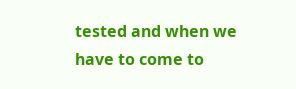tested and when we have to come to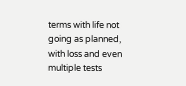terms with life not going as planned, with loss and even multiple tests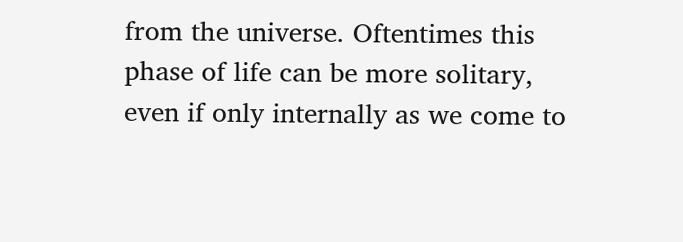from the universe. Oftentimes this phase of life can be more solitary, even if only internally as we come to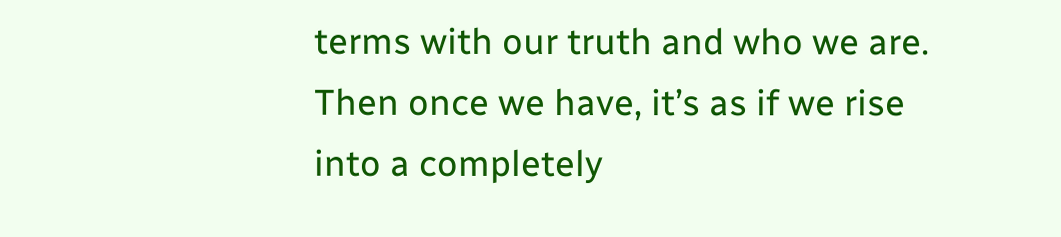terms with our truth and who we are. Then once we have, it’s as if we rise into a completely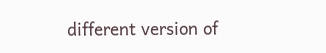different version of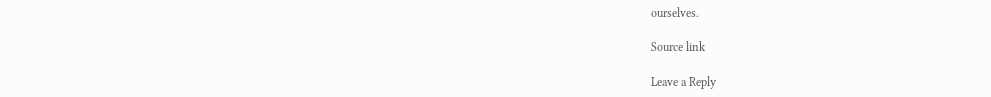ourselves.

Source link

Leave a Reply